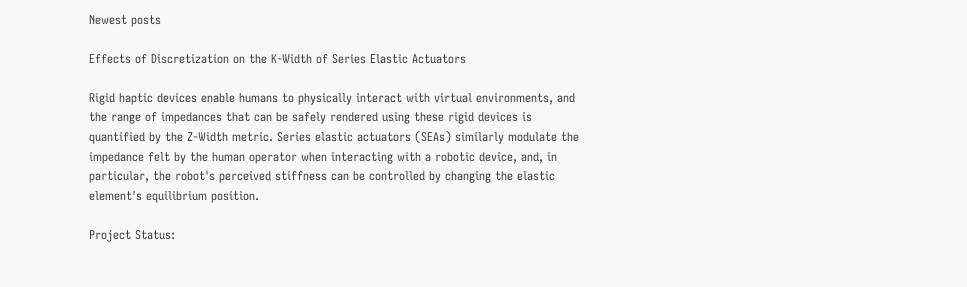Newest posts

Effects of Discretization on the K-Width of Series Elastic Actuators

Rigid haptic devices enable humans to physically interact with virtual environments, and the range of impedances that can be safely rendered using these rigid devices is quantified by the Z-Width metric. Series elastic actuators (SEAs) similarly modulate the impedance felt by the human operator when interacting with a robotic device, and, in particular, the robot's perceived stiffness can be controlled by changing the elastic element's equilibrium position.

Project Status: